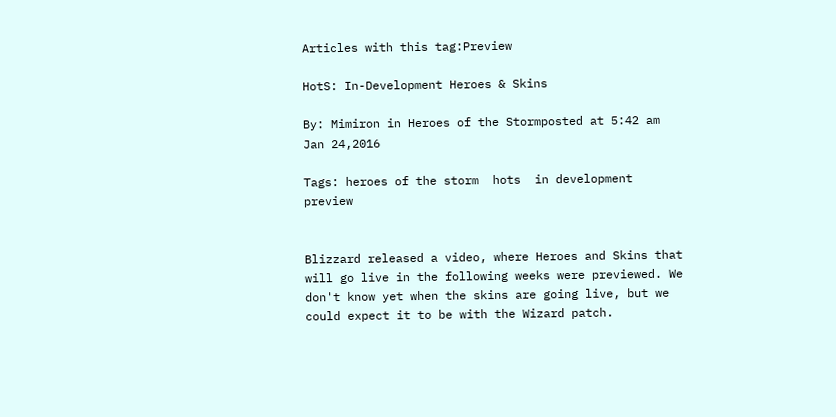Articles with this tag:Preview

HotS: In-Development Heroes & Skins

By: Mimiron in Heroes of the Stormposted at 5:42 am Jan 24,2016

Tags: heroes of the storm  hots  in development  preview


Blizzard released a video, where Heroes and Skins that will go live in the following weeks were previewed. We don't know yet when the skins are going live, but we could expect it to be with the Wizard patch.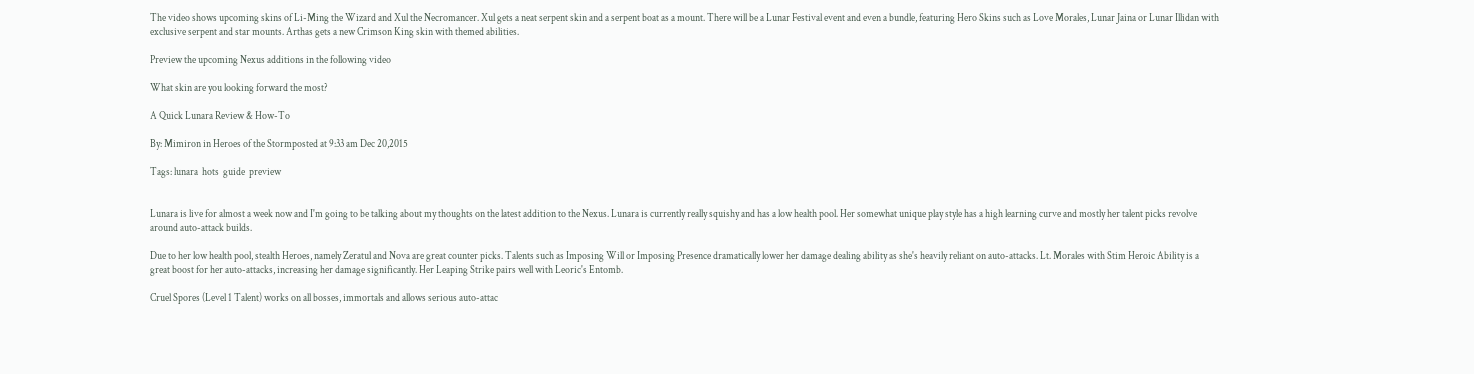The video shows upcoming skins of Li-Ming the Wizard and Xul the Necromancer. Xul gets a neat serpent skin and a serpent boat as a mount. There will be a Lunar Festival event and even a bundle, featuring Hero Skins such as Love Morales, Lunar Jaina or Lunar Illidan with exclusive serpent and star mounts. Arthas gets a new Crimson King skin with themed abilities.

Preview the upcoming Nexus additions in the following video

What skin are you looking forward the most?

A Quick Lunara Review & How-To

By: Mimiron in Heroes of the Stormposted at 9:33 am Dec 20,2015

Tags: lunara  hots  guide  preview


Lunara is live for almost a week now and I'm going to be talking about my thoughts on the latest addition to the Nexus. Lunara is currently really squishy and has a low health pool. Her somewhat unique play style has a high learning curve and mostly her talent picks revolve around auto-attack builds.

Due to her low health pool, stealth Heroes, namely Zeratul and Nova are great counter picks. Talents such as Imposing Will or Imposing Presence dramatically lower her damage dealing ability as she's heavily reliant on auto-attacks. Lt. Morales with Stim Heroic Ability is a great boost for her auto-attacks, increasing her damage significantly. Her Leaping Strike pairs well with Leoric's Entomb.

Cruel Spores (Level 1 Talent) works on all bosses, immortals and allows serious auto-attac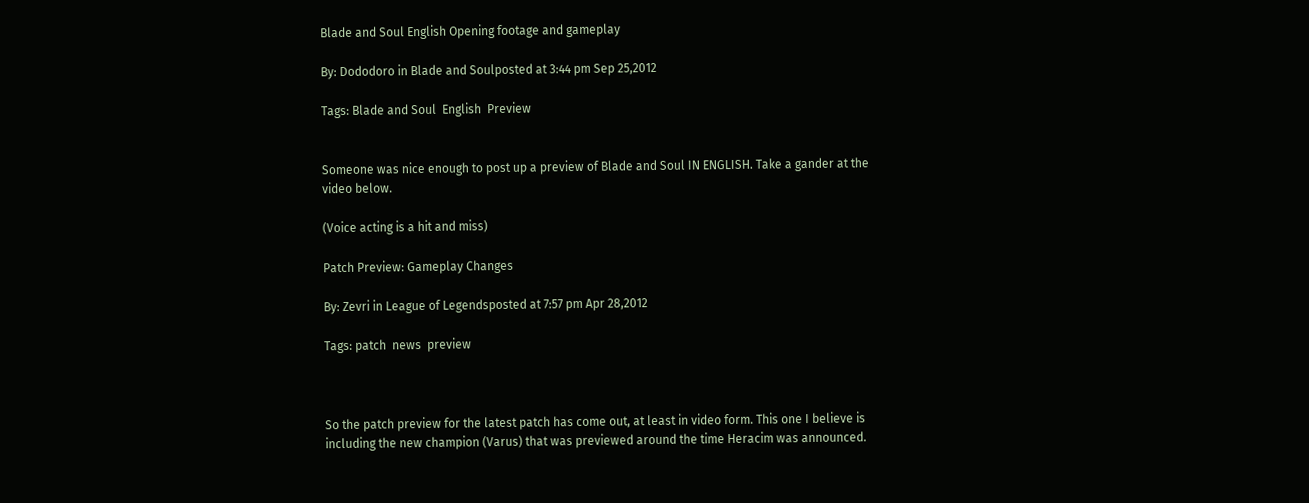Blade and Soul English Opening footage and gameplay

By: Dododoro in Blade and Soulposted at 3:44 pm Sep 25,2012

Tags: Blade and Soul  English  Preview


Someone was nice enough to post up a preview of Blade and Soul IN ENGLISH. Take a gander at the video below.

(Voice acting is a hit and miss)

Patch Preview: Gameplay Changes

By: Zevri in League of Legendsposted at 7:57 pm Apr 28,2012

Tags: patch  news  preview



So the patch preview for the latest patch has come out, at least in video form. This one I believe is including the new champion (Varus) that was previewed around the time Heracim was announced.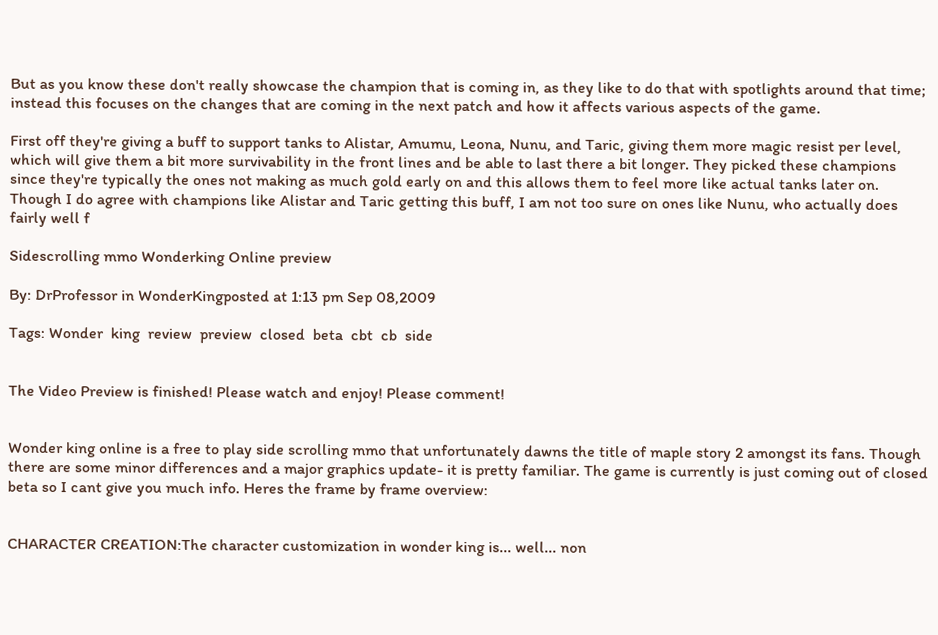But as you know these don't really showcase the champion that is coming in, as they like to do that with spotlights around that time; instead this focuses on the changes that are coming in the next patch and how it affects various aspects of the game.

First off they're giving a buff to support tanks to Alistar, Amumu, Leona, Nunu, and Taric, giving them more magic resist per level, which will give them a bit more survivability in the front lines and be able to last there a bit longer. They picked these champions since they're typically the ones not making as much gold early on and this allows them to feel more like actual tanks later on. Though I do agree with champions like Alistar and Taric getting this buff, I am not too sure on ones like Nunu, who actually does fairly well f

Sidescrolling mmo Wonderking Online preview

By: DrProfessor in WonderKingposted at 1:13 pm Sep 08,2009

Tags: Wonder  king  review  preview  closed  beta  cbt  cb  side


The Video Preview is finished! Please watch and enjoy! Please comment!


Wonder king online is a free to play side scrolling mmo that unfortunately dawns the title of maple story 2 amongst its fans. Though there are some minor differences and a major graphics update- it is pretty familiar. The game is currently is just coming out of closed beta so I cant give you much info. Heres the frame by frame overview:


CHARACTER CREATION:The character customization in wonder king is... well... non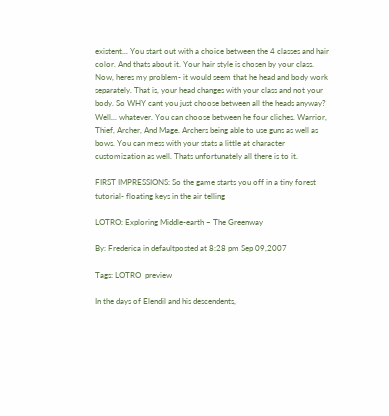existent... You start out with a choice between the 4 classes and hair color. And thats about it. Your hair style is chosen by your class. Now, heres my problem- it would seem that he head and body work separately. That is, your head changes with your class and not your body. So WHY cant you just choose between all the heads anyway? Well... whatever. You can choose between he four cliches. Warrior, Thief, Archer, And Mage. Archers being able to use guns as well as bows. You can mess with your stats a little at character customization as well. Thats unfortunately all there is to it.

FIRST IMPRESSIONS: So the game starts you off in a tiny forest tutorial- floating keys in the air telling

LOTRO: Exploring Middle-earth – The Greenway

By: Frederica in defaultposted at 8:28 pm Sep 09,2007

Tags: LOTRO  preview

In the days of Elendil and his descendents,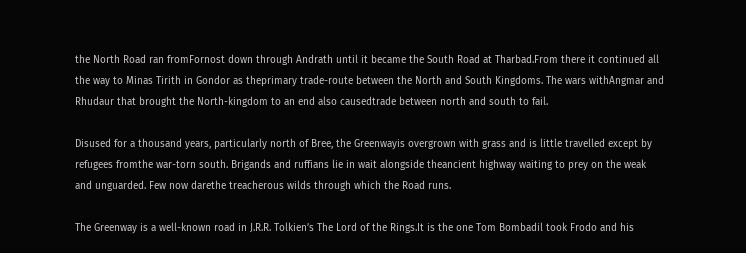the North Road ran fromFornost down through Andrath until it became the South Road at Tharbad.From there it continued all the way to Minas Tirith in Gondor as theprimary trade-route between the North and South Kingdoms. The wars withAngmar and Rhudaur that brought the North-kingdom to an end also causedtrade between north and south to fail.

Disused for a thousand years, particularly north of Bree, the Greenwayis overgrown with grass and is little travelled except by refugees fromthe war-torn south. Brigands and ruffians lie in wait alongside theancient highway waiting to prey on the weak and unguarded. Few now darethe treacherous wilds through which the Road runs.

The Greenway is a well-known road in J.R.R. Tolkien’s The Lord of the Rings.It is the one Tom Bombadil took Frodo and his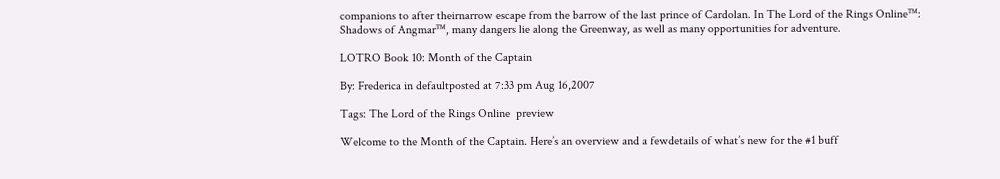companions to after theirnarrow escape from the barrow of the last prince of Cardolan. In The Lord of the Rings Online™: Shadows of Angmar™, many dangers lie along the Greenway, as well as many opportunities for adventure.

LOTRO Book 10: Month of the Captain

By: Frederica in defaultposted at 7:33 pm Aug 16,2007

Tags: The Lord of the Rings Online  preview

Welcome to the Month of the Captain. Here’s an overview and a fewdetails of what’s new for the #1 buff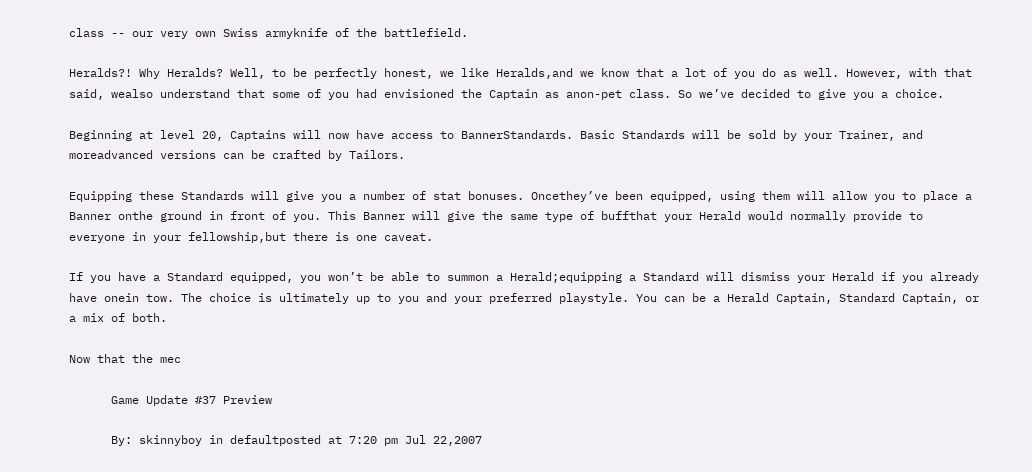class -- our very own Swiss armyknife of the battlefield.

Heralds?! Why Heralds? Well, to be perfectly honest, we like Heralds,and we know that a lot of you do as well. However, with that said, wealso understand that some of you had envisioned the Captain as anon-pet class. So we’ve decided to give you a choice.

Beginning at level 20, Captains will now have access to BannerStandards. Basic Standards will be sold by your Trainer, and moreadvanced versions can be crafted by Tailors.

Equipping these Standards will give you a number of stat bonuses. Oncethey’ve been equipped, using them will allow you to place a Banner onthe ground in front of you. This Banner will give the same type of buffthat your Herald would normally provide to everyone in your fellowship,but there is one caveat.

If you have a Standard equipped, you won’t be able to summon a Herald;equipping a Standard will dismiss your Herald if you already have onein tow. The choice is ultimately up to you and your preferred playstyle. You can be a Herald Captain, Standard Captain, or a mix of both.

Now that the mec

      Game Update #37 Preview

      By: skinnyboy in defaultposted at 7:20 pm Jul 22,2007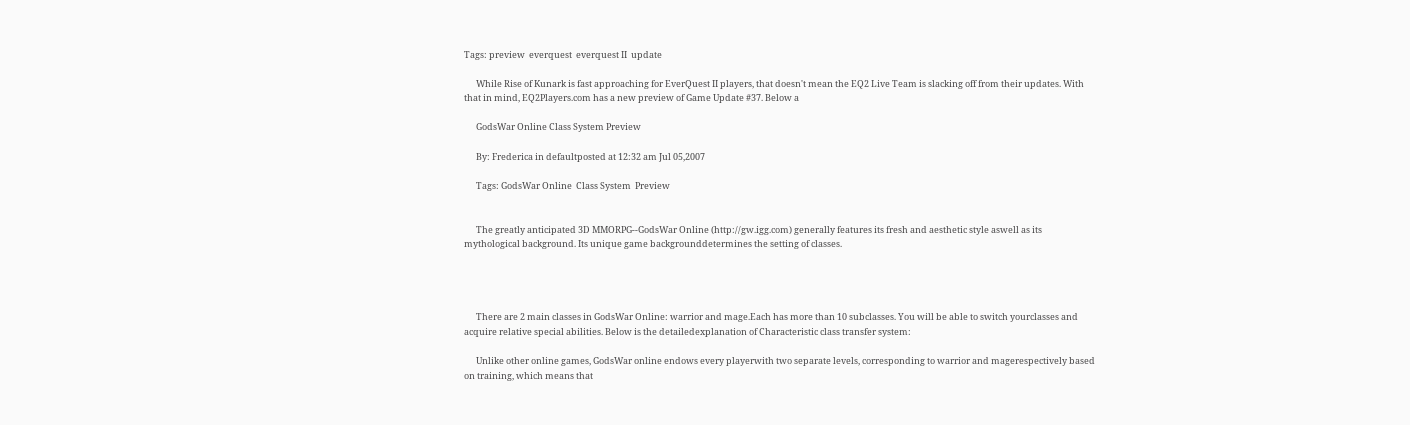Tags: preview  everquest  everquest II  update

      While Rise of Kunark is fast approaching for EverQuest II players, that doesn't mean the EQ2 Live Team is slacking off from their updates. With that in mind, EQ2Players.com has a new preview of Game Update #37. Below a

      GodsWar Online Class System Preview

      By: Frederica in defaultposted at 12:32 am Jul 05,2007

      Tags: GodsWar Online  Class System  Preview


      The greatly anticipated 3D MMORPG--GodsWar Online (http://gw.igg.com) generally features its fresh and aesthetic style aswell as its mythological background. Its unique game backgrounddetermines the setting of classes.




      There are 2 main classes in GodsWar Online: warrior and mage.Each has more than 10 subclasses. You will be able to switch yourclasses and acquire relative special abilities. Below is the detailedexplanation of Characteristic class transfer system:

      Unlike other online games, GodsWar online endows every playerwith two separate levels, corresponding to warrior and magerespectively based on training, which means that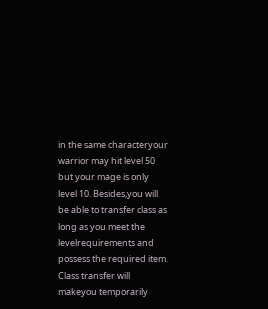in the same characteryour warrior may hit level 50 but your mage is only level 10. Besides,you will be able to transfer class as long as you meet the levelrequirements and possess the required item. Class transfer will makeyou temporarily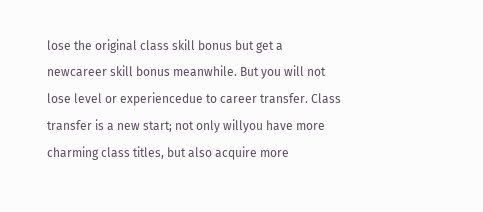lose the original class skill bonus but get a newcareer skill bonus meanwhile. But you will not lose level or experiencedue to career transfer. Class transfer is a new start; not only willyou have more charming class titles, but also acquire more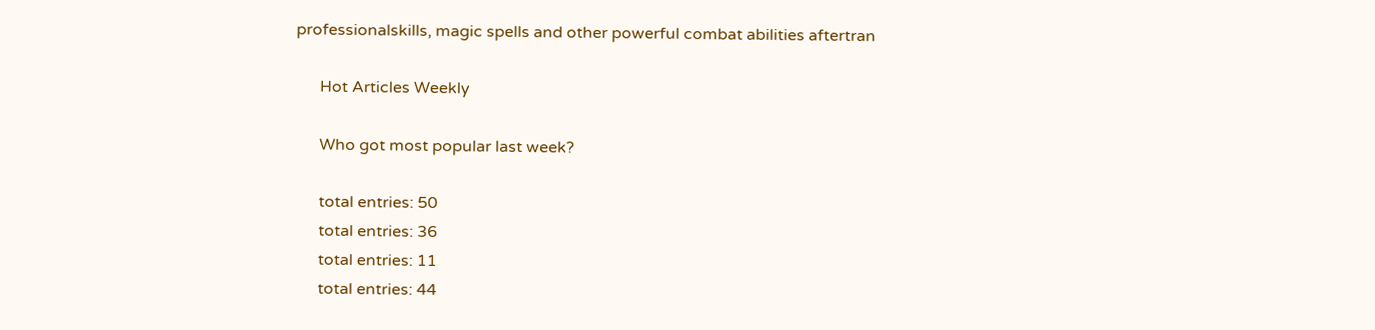professionalskills, magic spells and other powerful combat abilities aftertran

      Hot Articles Weekly

      Who got most popular last week?

      total entries: 50
      total entries: 36
      total entries: 11
      total entries: 44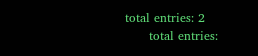total entries: 2
      total entries: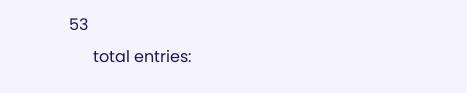53
      total entries: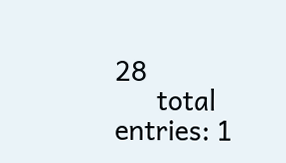28
      total entries: 1